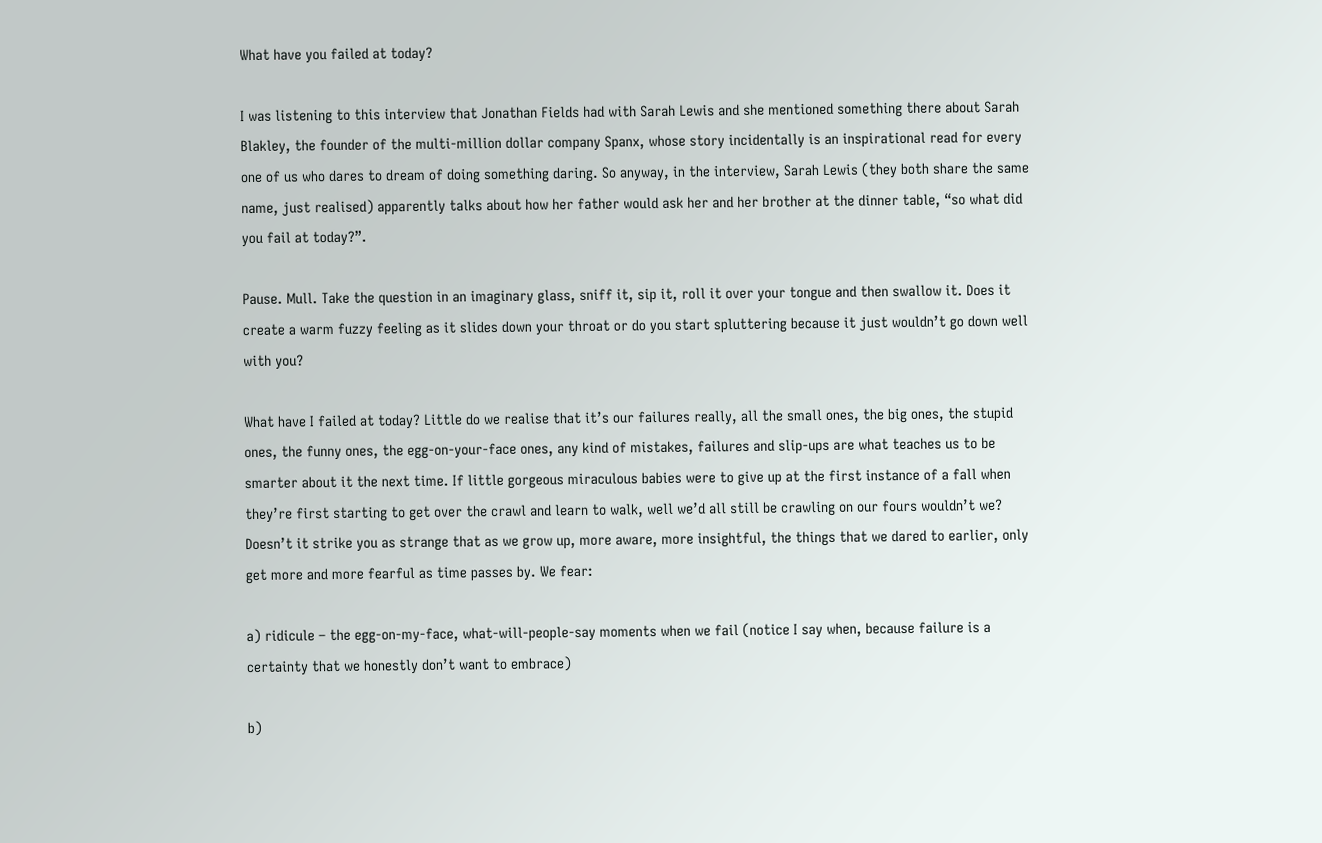What have you failed at today?

I was listening to this interview that Jonathan Fields had with Sarah Lewis and she mentioned something there about Sarah Blakley, the founder of the multi-million dollar company Spanx, whose story incidentally is an inspirational read for every one of us who dares to dream of doing something daring. So anyway, in the interview, Sarah Lewis (they both share the same name, just realised) apparently talks about how her father would ask her and her brother at the dinner table, “so what did you fail at today?”.

Pause. Mull. Take the question in an imaginary glass, sniff it, sip it, roll it over your tongue and then swallow it. Does it create a warm fuzzy feeling as it slides down your throat or do you start spluttering because it just wouldn’t go down well with you?

What have I failed at today? Little do we realise that it’s our failures really, all the small ones, the big ones, the stupid ones, the funny ones, the egg-on-your-face ones, any kind of mistakes, failures and slip-ups are what teaches us to be smarter about it the next time. If little gorgeous miraculous babies were to give up at the first instance of a fall when they’re first starting to get over the crawl and learn to walk, well we’d all still be crawling on our fours wouldn’t we? Doesn’t it strike you as strange that as we grow up, more aware, more insightful, the things that we dared to earlier, only get more and more fearful as time passes by. We fear:

a) ridicule – the egg-on-my-face, what-will-people-say moments when we fail (notice I say when, because failure is a certainty that we honestly don’t want to embrace)

b)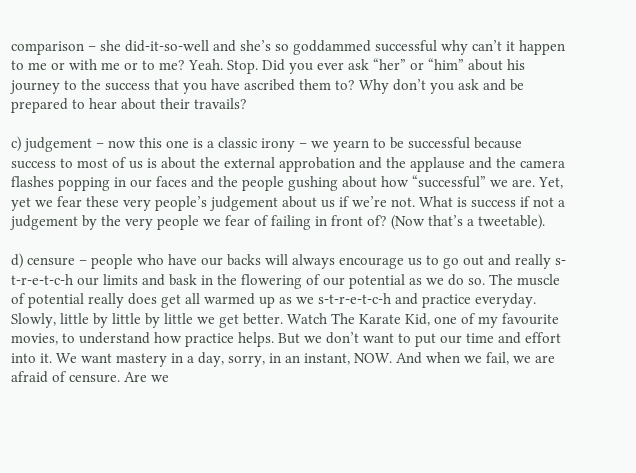comparison – she did-it-so-well and she’s so goddammed successful why can’t it happen to me or with me or to me? Yeah. Stop. Did you ever ask “her” or “him” about his journey to the success that you have ascribed them to? Why don’t you ask and be prepared to hear about their travails?

c) judgement – now this one is a classic irony – we yearn to be successful because success to most of us is about the external approbation and the applause and the camera flashes popping in our faces and the people gushing about how “successful” we are. Yet, yet we fear these very people’s judgement about us if we’re not. What is success if not a judgement by the very people we fear of failing in front of? (Now that’s a tweetable).

d) censure – people who have our backs will always encourage us to go out and really s-t-r-e-t-c-h our limits and bask in the flowering of our potential as we do so. The muscle of potential really does get all warmed up as we s-t-r-e-t-c-h and practice everyday. Slowly, little by little by little we get better. Watch The Karate Kid, one of my favourite movies, to understand how practice helps. But we don’t want to put our time and effort into it. We want mastery in a day, sorry, in an instant, NOW. And when we fail, we are afraid of censure. Are we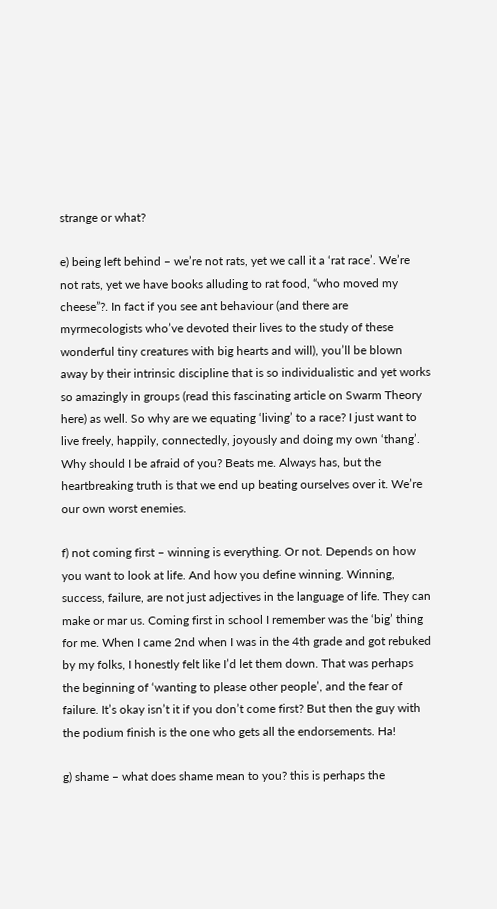strange or what?

e) being left behind – we’re not rats, yet we call it a ‘rat race’. We’re not rats, yet we have books alluding to rat food, “who moved my cheese”?. In fact if you see ant behaviour (and there are myrmecologists who’ve devoted their lives to the study of these wonderful tiny creatures with big hearts and will), you’ll be blown away by their intrinsic discipline that is so individualistic and yet works so amazingly in groups (read this fascinating article on Swarm Theory here) as well. So why are we equating ‘living’ to a race? I just want to live freely, happily, connectedly, joyously and doing my own ‘thang’. Why should I be afraid of you? Beats me. Always has, but the heartbreaking truth is that we end up beating ourselves over it. We’re our own worst enemies.

f) not coming first – winning is everything. Or not. Depends on how you want to look at life. And how you define winning. Winning, success, failure, are not just adjectives in the language of life. They can make or mar us. Coming first in school I remember was the ‘big’ thing for me. When I came 2nd when I was in the 4th grade and got rebuked by my folks, I honestly felt like I’d let them down. That was perhaps the beginning of ‘wanting to please other people’, and the fear of failure. It’s okay isn’t it if you don’t come first? But then the guy with the podium finish is the one who gets all the endorsements. Ha!

g) shame – what does shame mean to you? this is perhaps the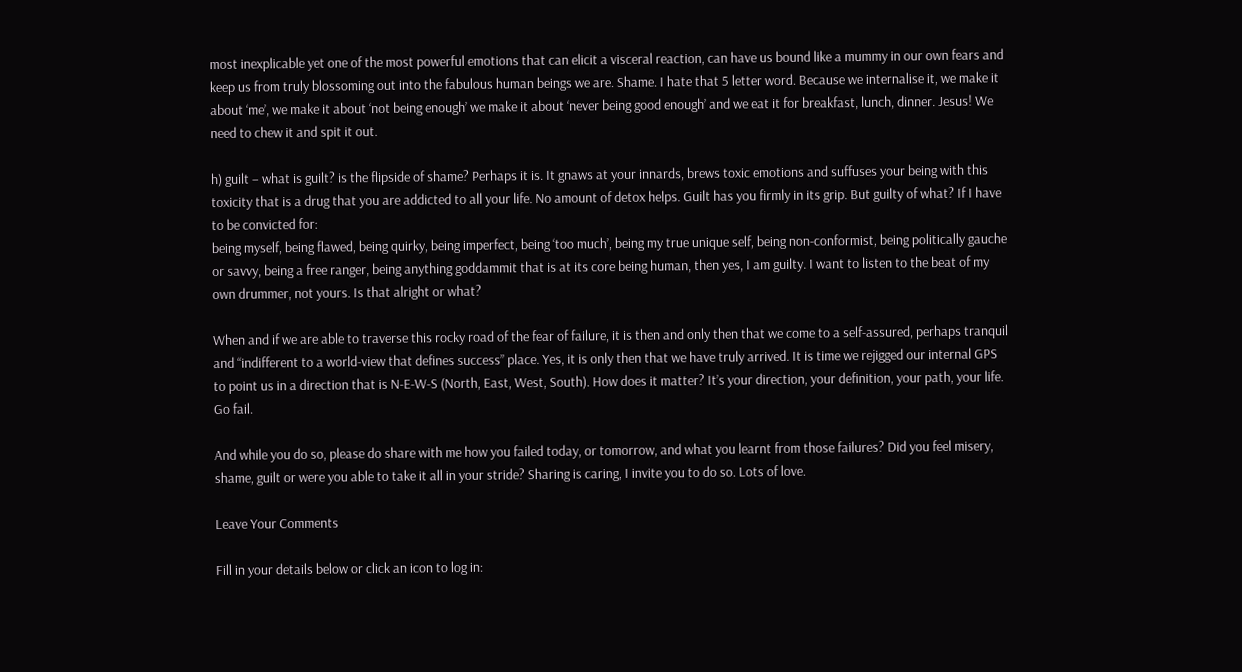most inexplicable yet one of the most powerful emotions that can elicit a visceral reaction, can have us bound like a mummy in our own fears and keep us from truly blossoming out into the fabulous human beings we are. Shame. I hate that 5 letter word. Because we internalise it, we make it about ‘me’, we make it about ‘not being enough’ we make it about ‘never being good enough’ and we eat it for breakfast, lunch, dinner. Jesus! We need to chew it and spit it out.

h) guilt – what is guilt? is the flipside of shame? Perhaps it is. It gnaws at your innards, brews toxic emotions and suffuses your being with this toxicity that is a drug that you are addicted to all your life. No amount of detox helps. Guilt has you firmly in its grip. But guilty of what? If I have to be convicted for:
being myself, being flawed, being quirky, being imperfect, being ‘too much’, being my true unique self, being non-conformist, being politically gauche or savvy, being a free ranger, being anything goddammit that is at its core being human, then yes, I am guilty. I want to listen to the beat of my own drummer, not yours. Is that alright or what?

When and if we are able to traverse this rocky road of the fear of failure, it is then and only then that we come to a self-assured, perhaps tranquil and “indifferent to a world-view that defines success” place. Yes, it is only then that we have truly arrived. It is time we rejigged our internal GPS to point us in a direction that is N-E-W-S (North, East, West, South). How does it matter? It’s your direction, your definition, your path, your life. Go fail.

And while you do so, please do share with me how you failed today, or tomorrow, and what you learnt from those failures? Did you feel misery, shame, guilt or were you able to take it all in your stride? Sharing is caring, I invite you to do so. Lots of love.

Leave Your Comments

Fill in your details below or click an icon to log in: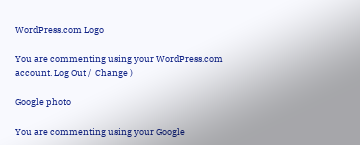WordPress.com Logo

You are commenting using your WordPress.com account. Log Out /  Change )

Google photo

You are commenting using your Google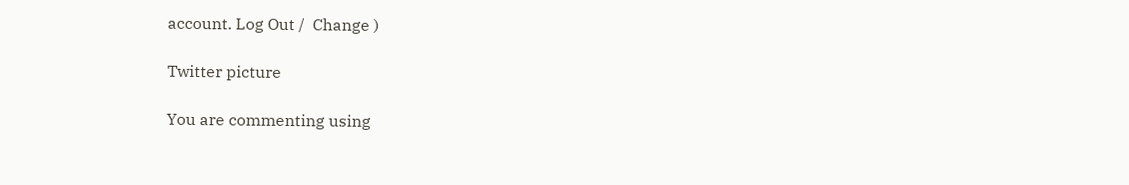account. Log Out /  Change )

Twitter picture

You are commenting using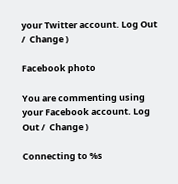your Twitter account. Log Out /  Change )

Facebook photo

You are commenting using your Facebook account. Log Out /  Change )

Connecting to %s